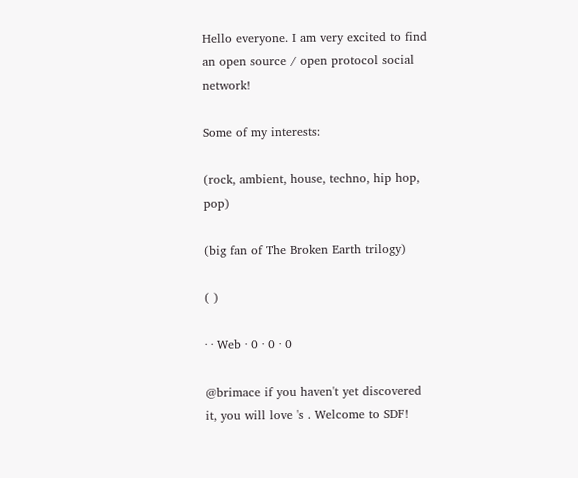Hello everyone. I am very excited to find an open source / open protocol social network!

Some of my interests:

(rock, ambient, house, techno, hip hop, pop)

(big fan of The Broken Earth trilogy)

( )

· · Web · 0 · 0 · 0

@brimace if you haven't yet discovered it, you will love 's . Welcome to SDF!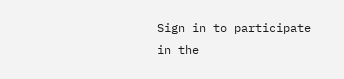Sign in to participate in the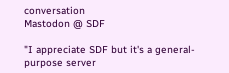conversation
Mastodon @ SDF

"I appreciate SDF but it's a general-purpose server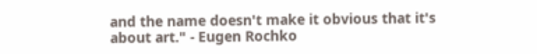and the name doesn't make it obvious that it's about art." - Eugen Rochko